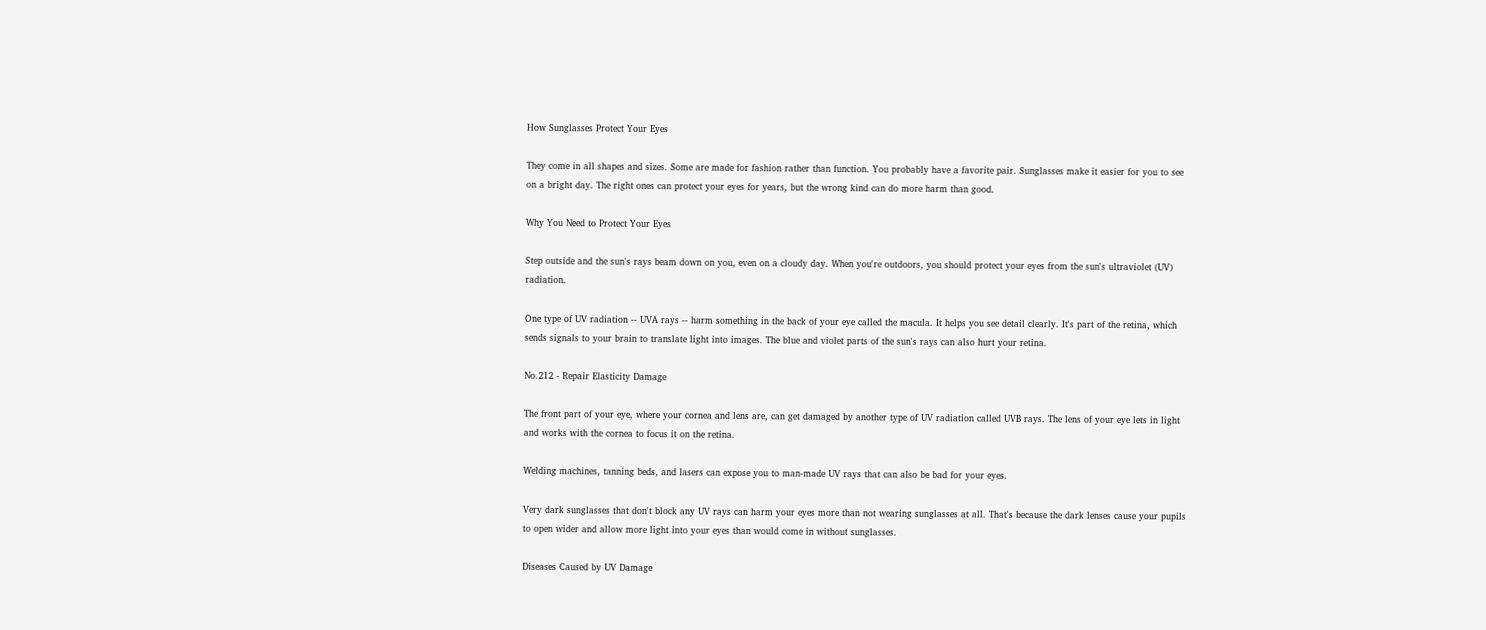How Sunglasses Protect Your Eyes

They come in all shapes and sizes. Some are made for fashion rather than function. You probably have a favorite pair. Sunglasses make it easier for you to see on a bright day. The right ones can protect your eyes for years, but the wrong kind can do more harm than good.

Why You Need to Protect Your Eyes

Step outside and the sun's rays beam down on you, even on a cloudy day. When you're outdoors, you should protect your eyes from the sun's ultraviolet (UV) radiation.

One type of UV radiation -- UVA rays -- harm something in the back of your eye called the macula. It helps you see detail clearly. It's part of the retina, which sends signals to your brain to translate light into images. The blue and violet parts of the sun's rays can also hurt your retina.

No.212 - Repair Elasticity Damage

The front part of your eye, where your cornea and lens are, can get damaged by another type of UV radiation called UVB rays. The lens of your eye lets in light and works with the cornea to focus it on the retina.

Welding machines, tanning beds, and lasers can expose you to man-made UV rays that can also be bad for your eyes.

Very dark sunglasses that don't block any UV rays can harm your eyes more than not wearing sunglasses at all. That's because the dark lenses cause your pupils to open wider and allow more light into your eyes than would come in without sunglasses.

Diseases Caused by UV Damage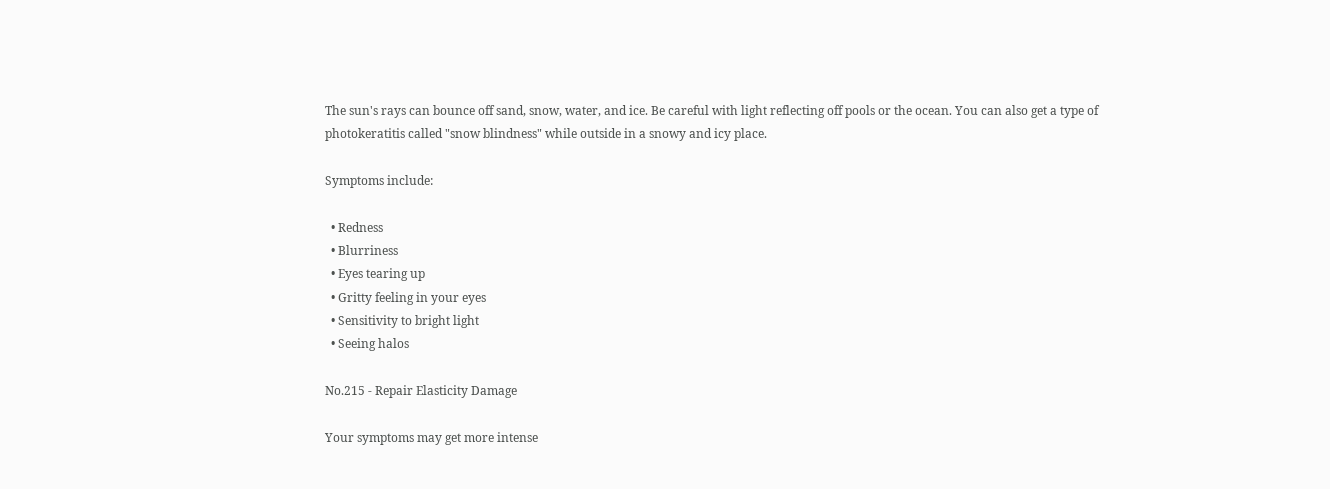The sun's rays can bounce off sand, snow, water, and ice. Be careful with light reflecting off pools or the ocean. You can also get a type of photokeratitis called "snow blindness" while outside in a snowy and icy place.

Symptoms include:

  • Redness
  • Blurriness
  • Eyes tearing up
  • Gritty feeling in your eyes
  • Sensitivity to bright light
  • Seeing halos

No.215 - Repair Elasticity Damage

Your symptoms may get more intense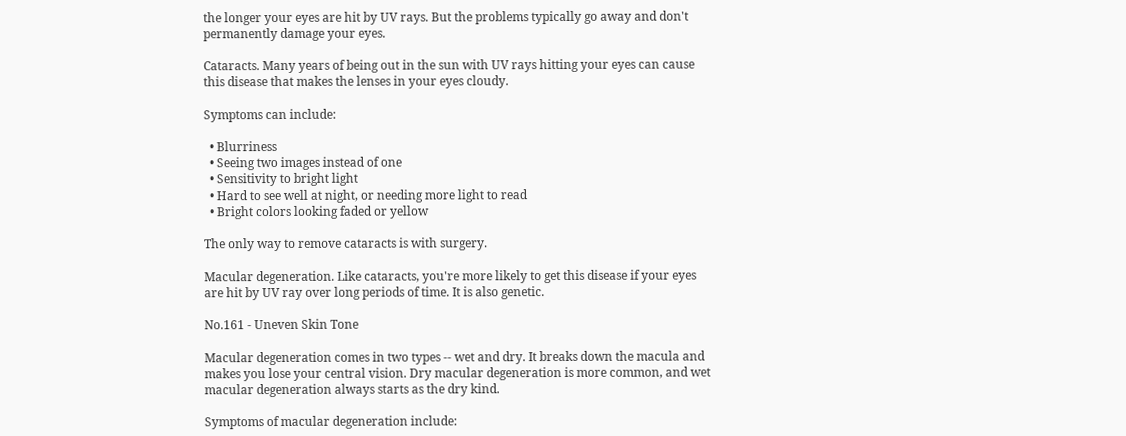the longer your eyes are hit by UV rays. But the problems typically go away and don't permanently damage your eyes.

Cataracts. Many years of being out in the sun with UV rays hitting your eyes can cause this disease that makes the lenses in your eyes cloudy.

Symptoms can include:

  • Blurriness
  • Seeing two images instead of one
  • Sensitivity to bright light
  • Hard to see well at night, or needing more light to read
  • Bright colors looking faded or yellow

The only way to remove cataracts is with surgery.

Macular degeneration. Like cataracts, you're more likely to get this disease if your eyes are hit by UV ray over long periods of time. It is also genetic.

No.161 - Uneven Skin Tone

Macular degeneration comes in two types -- wet and dry. It breaks down the macula and makes you lose your central vision. Dry macular degeneration is more common, and wet macular degeneration always starts as the dry kind.

Symptoms of macular degeneration include: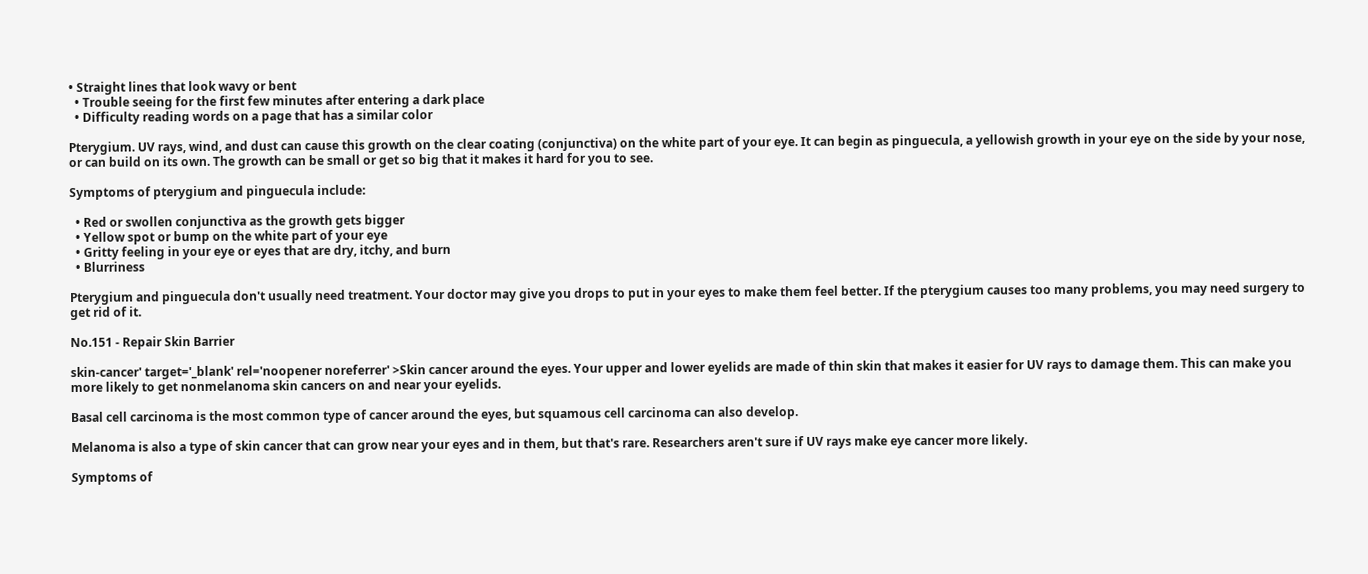• Straight lines that look wavy or bent
  • Trouble seeing for the first few minutes after entering a dark place
  • Difficulty reading words on a page that has a similar color

Pterygium. UV rays, wind, and dust can cause this growth on the clear coating (conjunctiva) on the white part of your eye. It can begin as pinguecula, a yellowish growth in your eye on the side by your nose, or can build on its own. The growth can be small or get so big that it makes it hard for you to see.

Symptoms of pterygium and pinguecula include:

  • Red or swollen conjunctiva as the growth gets bigger
  • Yellow spot or bump on the white part of your eye
  • Gritty feeling in your eye or eyes that are dry, itchy, and burn
  • Blurriness

Pterygium and pinguecula don't usually need treatment. Your doctor may give you drops to put in your eyes to make them feel better. If the pterygium causes too many problems, you may need surgery to get rid of it.

No.151 - Repair Skin Barrier

skin-cancer' target='_blank' rel='noopener noreferrer' >Skin cancer around the eyes. Your upper and lower eyelids are made of thin skin that makes it easier for UV rays to damage them. This can make you more likely to get nonmelanoma skin cancers on and near your eyelids.

Basal cell carcinoma is the most common type of cancer around the eyes, but squamous cell carcinoma can also develop.

Melanoma is also a type of skin cancer that can grow near your eyes and in them, but that's rare. Researchers aren't sure if UV rays make eye cancer more likely.

Symptoms of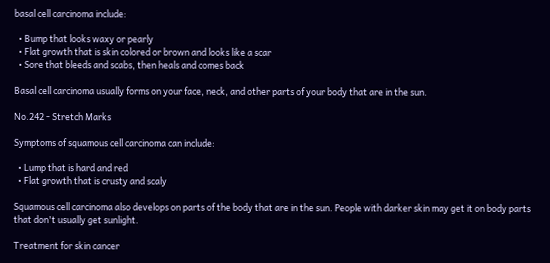basal cell carcinoma include:

  • Bump that looks waxy or pearly
  • Flat growth that is skin colored or brown and looks like a scar
  • Sore that bleeds and scabs, then heals and comes back

Basal cell carcinoma usually forms on your face, neck, and other parts of your body that are in the sun.

No.242 - Stretch Marks

Symptoms of squamous cell carcinoma can include:

  • Lump that is hard and red
  • Flat growth that is crusty and scaly

Squamous cell carcinoma also develops on parts of the body that are in the sun. People with darker skin may get it on body parts that don't usually get sunlight.

Treatment for skin cancer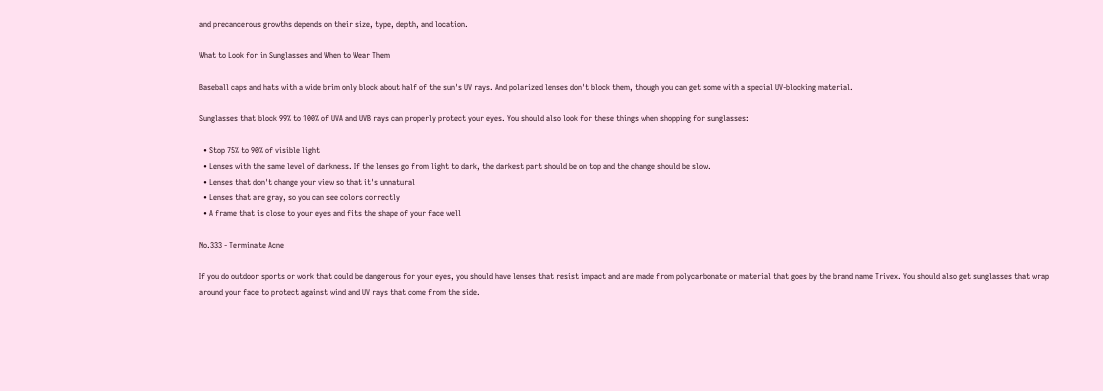and precancerous growths depends on their size, type, depth, and location.

What to Look for in Sunglasses and When to Wear Them

Baseball caps and hats with a wide brim only block about half of the sun's UV rays. And polarized lenses don't block them, though you can get some with a special UV-blocking material.

Sunglasses that block 99% to 100% of UVA and UVB rays can properly protect your eyes. You should also look for these things when shopping for sunglasses:

  • Stop 75% to 90% of visible light
  • Lenses with the same level of darkness. If the lenses go from light to dark, the darkest part should be on top and the change should be slow.
  • Lenses that don't change your view so that it's unnatural
  • Lenses that are gray, so you can see colors correctly
  • A frame that is close to your eyes and fits the shape of your face well

No.333 - Terminate Acne

If you do outdoor sports or work that could be dangerous for your eyes, you should have lenses that resist impact and are made from polycarbonate or material that goes by the brand name Trivex. You should also get sunglasses that wrap around your face to protect against wind and UV rays that come from the side.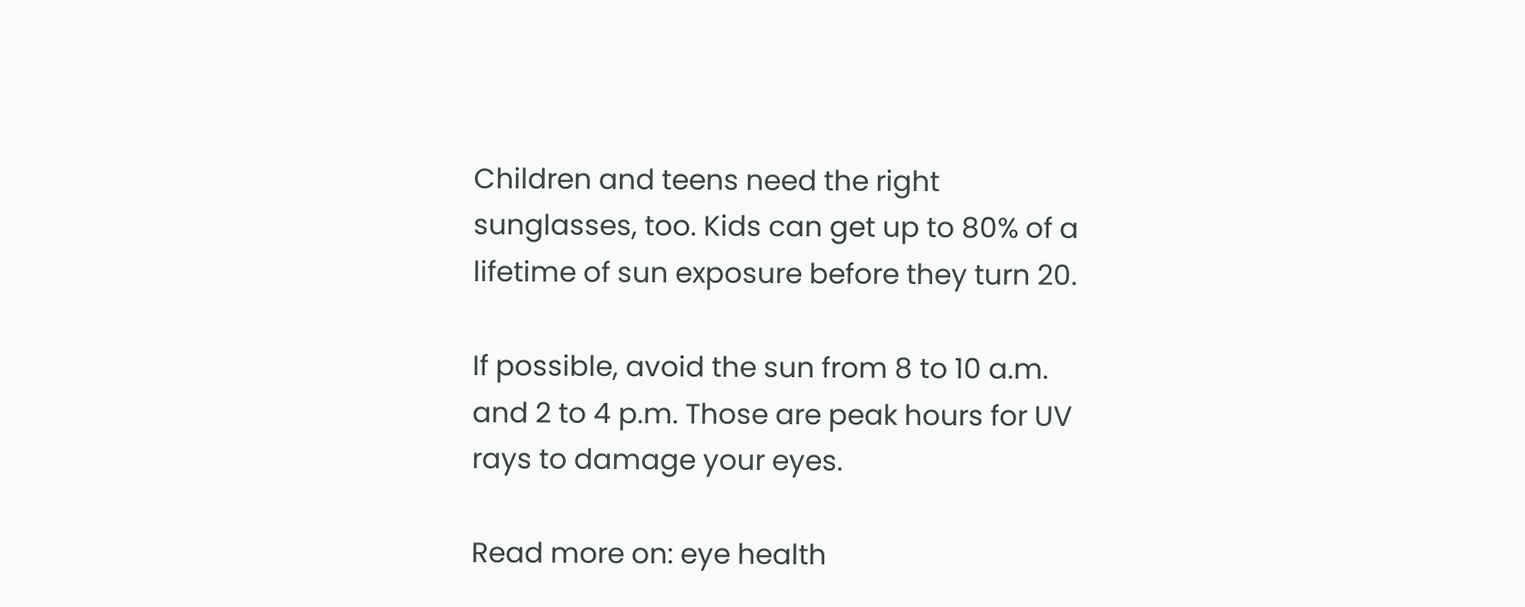Children and teens need the right sunglasses, too. Kids can get up to 80% of a lifetime of sun exposure before they turn 20.

If possible, avoid the sun from 8 to 10 a.m. and 2 to 4 p.m. Those are peak hours for UV rays to damage your eyes.

Read more on: eye health